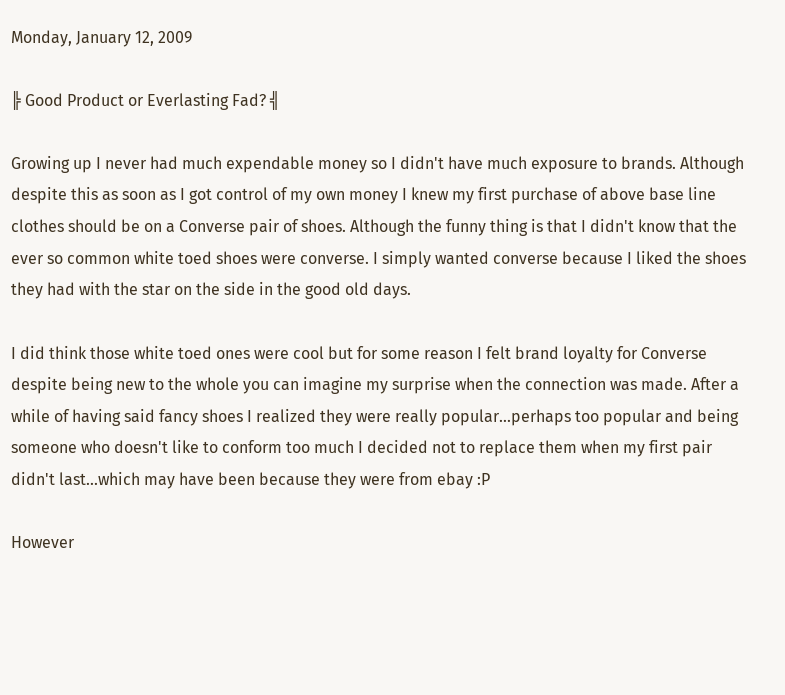Monday, January 12, 2009

╠ Good Product or Everlasting Fad? ╣

Growing up I never had much expendable money so I didn't have much exposure to brands. Although despite this as soon as I got control of my own money I knew my first purchase of above base line clothes should be on a Converse pair of shoes. Although the funny thing is that I didn't know that the ever so common white toed shoes were converse. I simply wanted converse because I liked the shoes they had with the star on the side in the good old days.

I did think those white toed ones were cool but for some reason I felt brand loyalty for Converse despite being new to the whole you can imagine my surprise when the connection was made. After a while of having said fancy shoes I realized they were really popular...perhaps too popular and being someone who doesn't like to conform too much I decided not to replace them when my first pair didn't last...which may have been because they were from ebay :P

However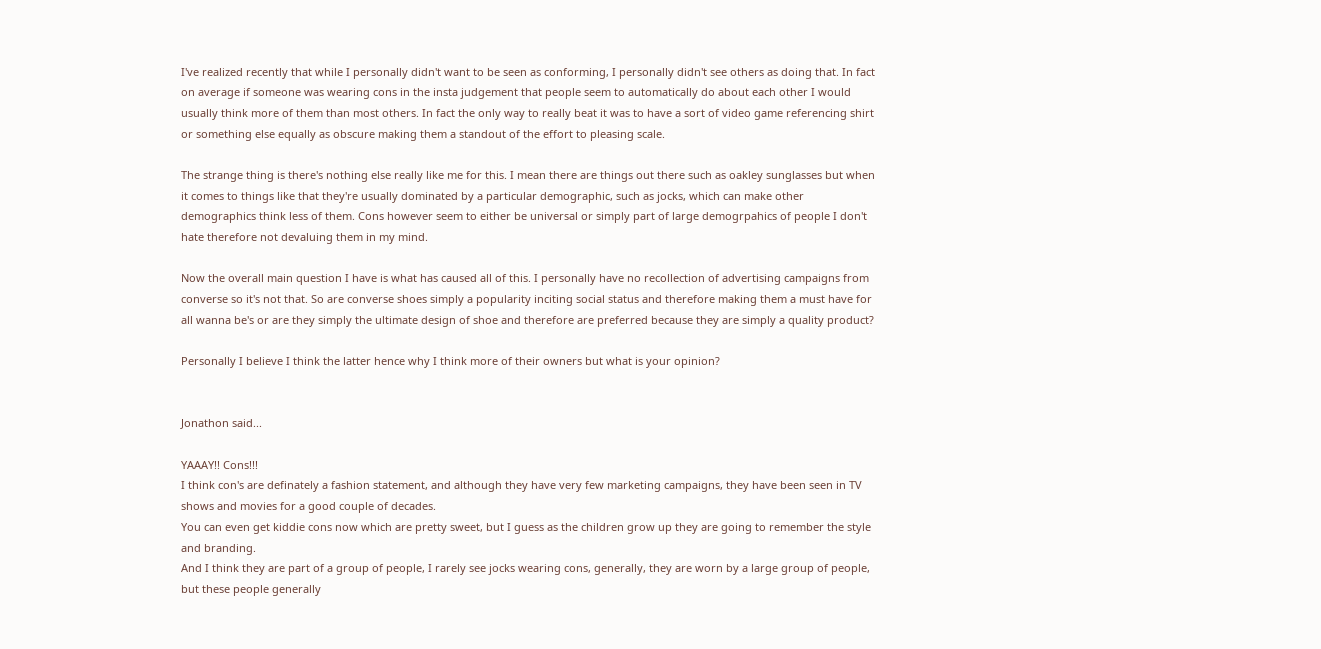I've realized recently that while I personally didn't want to be seen as conforming, I personally didn't see others as doing that. In fact on average if someone was wearing cons in the insta judgement that people seem to automatically do about each other I would usually think more of them than most others. In fact the only way to really beat it was to have a sort of video game referencing shirt or something else equally as obscure making them a standout of the effort to pleasing scale.

The strange thing is there's nothing else really like me for this. I mean there are things out there such as oakley sunglasses but when it comes to things like that they're usually dominated by a particular demographic, such as jocks, which can make other demographics think less of them. Cons however seem to either be universal or simply part of large demogrpahics of people I don't hate therefore not devaluing them in my mind.

Now the overall main question I have is what has caused all of this. I personally have no recollection of advertising campaigns from converse so it's not that. So are converse shoes simply a popularity inciting social status and therefore making them a must have for all wanna be's or are they simply the ultimate design of shoe and therefore are preferred because they are simply a quality product?

Personally I believe I think the latter hence why I think more of their owners but what is your opinion?


Jonathon said...

YAAAY!! Cons!!!
I think con's are definately a fashion statement, and although they have very few marketing campaigns, they have been seen in TV shows and movies for a good couple of decades.
You can even get kiddie cons now which are pretty sweet, but I guess as the children grow up they are going to remember the style and branding.
And I think they are part of a group of people, I rarely see jocks wearing cons, generally, they are worn by a large group of people, but these people generally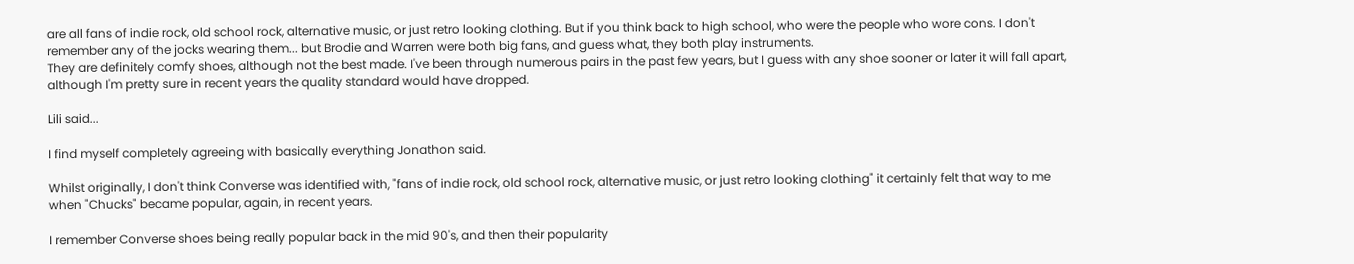are all fans of indie rock, old school rock, alternative music, or just retro looking clothing. But if you think back to high school, who were the people who wore cons. I don't remember any of the jocks wearing them... but Brodie and Warren were both big fans, and guess what, they both play instruments.
They are definitely comfy shoes, although not the best made. I've been through numerous pairs in the past few years, but I guess with any shoe sooner or later it will fall apart, although I'm pretty sure in recent years the quality standard would have dropped.

Lili said...

I find myself completely agreeing with basically everything Jonathon said.

Whilst originally, I don't think Converse was identified with, "fans of indie rock, old school rock, alternative music, or just retro looking clothing" it certainly felt that way to me when "Chucks" became popular, again, in recent years.

I remember Converse shoes being really popular back in the mid 90's, and then their popularity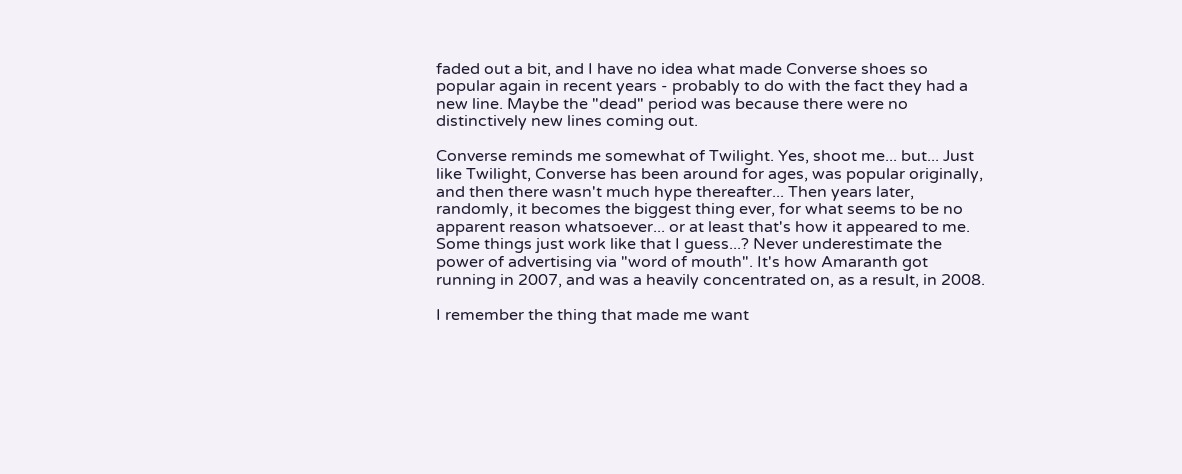faded out a bit, and I have no idea what made Converse shoes so popular again in recent years - probably to do with the fact they had a new line. Maybe the "dead" period was because there were no distinctively new lines coming out.

Converse reminds me somewhat of Twilight. Yes, shoot me... but... Just like Twilight, Converse has been around for ages, was popular originally, and then there wasn't much hype thereafter... Then years later, randomly, it becomes the biggest thing ever, for what seems to be no apparent reason whatsoever... or at least that's how it appeared to me. Some things just work like that I guess...? Never underestimate the power of advertising via "word of mouth". It's how Amaranth got running in 2007, and was a heavily concentrated on, as a result, in 2008.

I remember the thing that made me want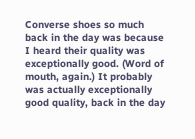Converse shoes so much back in the day was because I heard their quality was exceptionally good. (Word of mouth, again.) It probably was actually exceptionally good quality, back in the day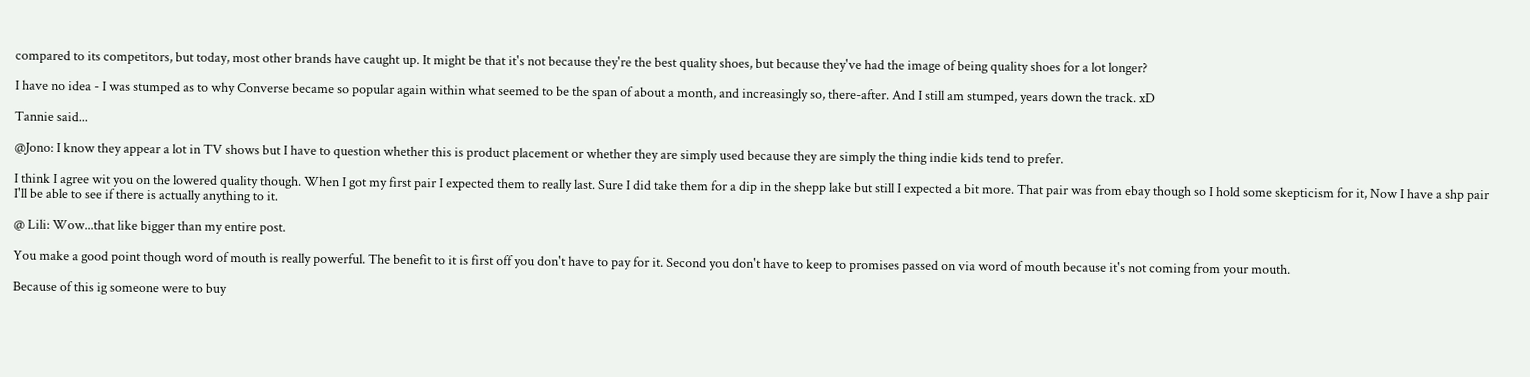compared to its competitors, but today, most other brands have caught up. It might be that it's not because they're the best quality shoes, but because they've had the image of being quality shoes for a lot longer?

I have no idea - I was stumped as to why Converse became so popular again within what seemed to be the span of about a month, and increasingly so, there-after. And I still am stumped, years down the track. xD

Tannie said...

@Jono: I know they appear a lot in TV shows but I have to question whether this is product placement or whether they are simply used because they are simply the thing indie kids tend to prefer.

I think I agree wit you on the lowered quality though. When I got my first pair I expected them to really last. Sure I did take them for a dip in the shepp lake but still I expected a bit more. That pair was from ebay though so I hold some skepticism for it, Now I have a shp pair I'll be able to see if there is actually anything to it.

@ Lili: Wow...that like bigger than my entire post.

You make a good point though word of mouth is really powerful. The benefit to it is first off you don't have to pay for it. Second you don't have to keep to promises passed on via word of mouth because it's not coming from your mouth.

Because of this ig someone were to buy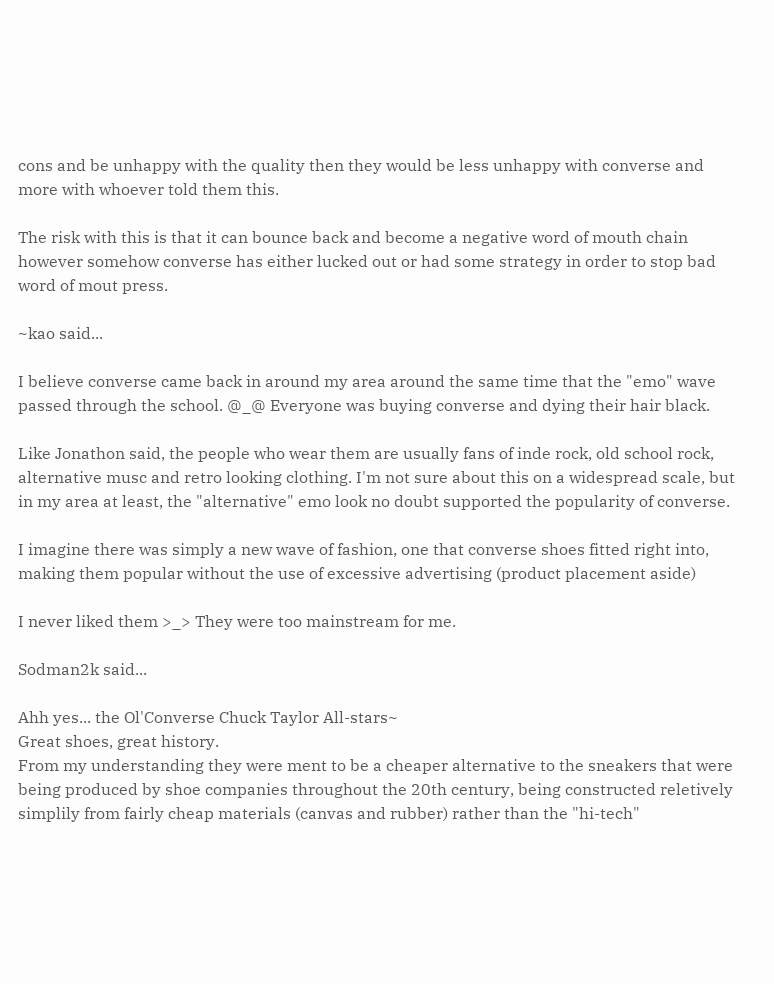cons and be unhappy with the quality then they would be less unhappy with converse and more with whoever told them this.

The risk with this is that it can bounce back and become a negative word of mouth chain however somehow converse has either lucked out or had some strategy in order to stop bad word of mout press.

~kao said...

I believe converse came back in around my area around the same time that the "emo" wave passed through the school. @_@ Everyone was buying converse and dying their hair black.

Like Jonathon said, the people who wear them are usually fans of inde rock, old school rock, alternative musc and retro looking clothing. I'm not sure about this on a widespread scale, but in my area at least, the "alternative" emo look no doubt supported the popularity of converse.

I imagine there was simply a new wave of fashion, one that converse shoes fitted right into, making them popular without the use of excessive advertising (product placement aside)

I never liked them >_> They were too mainstream for me.

Sodman2k said...

Ahh yes... the Ol'Converse Chuck Taylor All-stars~
Great shoes, great history.
From my understanding they were ment to be a cheaper alternative to the sneakers that were being produced by shoe companies throughout the 20th century, being constructed reletively simplily from fairly cheap materials (canvas and rubber) rather than the "hi-tech"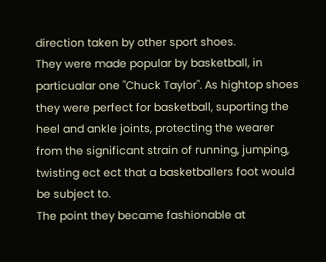direction taken by other sport shoes.
They were made popular by basketball, in particualar one "Chuck Taylor". As hightop shoes they were perfect for basketball, suporting the heel and ankle joints, protecting the wearer from the significant strain of running, jumping, twisting ect ect that a basketballers foot would be subject to.
The point they became fashionable at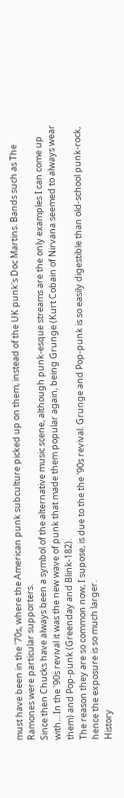must have been in the '70s, where the American punk subculture picked up on them, instead of the UK punk's Doc Martins. Bands such as The Ramones were particular supporters.
Since then Chucks have always been a symbol of the alternative music scene, although punk-esque streams are the only examples I can come up with... In the '90s revival it was the new wave of punk that made them popular again, being Grunge (Kurt Cobain of Nirvana seemed to always wear them) and Pop-punk (Greenday and Blink-182).
The reason they are so common now, I supose, is due to the the '90s revival. Grunge and Pop-punk is so easily digestible than old-school punk-rock, hence the exposure is so much larger.
History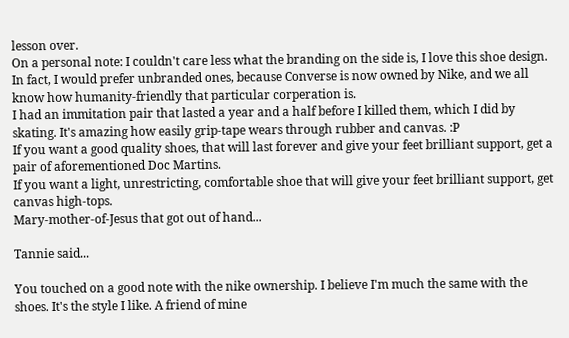lesson over.
On a personal note: I couldn't care less what the branding on the side is, I love this shoe design. In fact, I would prefer unbranded ones, because Converse is now owned by Nike, and we all know how humanity-friendly that particular corperation is.
I had an immitation pair that lasted a year and a half before I killed them, which I did by skating. It's amazing how easily grip-tape wears through rubber and canvas. :P
If you want a good quality shoes, that will last forever and give your feet brilliant support, get a pair of aforementioned Doc Martins.
If you want a light, unrestricting, comfortable shoe that will give your feet brilliant support, get canvas high-tops.
Mary-mother-of-Jesus that got out of hand...

Tannie said...

You touched on a good note with the nike ownership. I believe I'm much the same with the shoes. It's the style I like. A friend of mine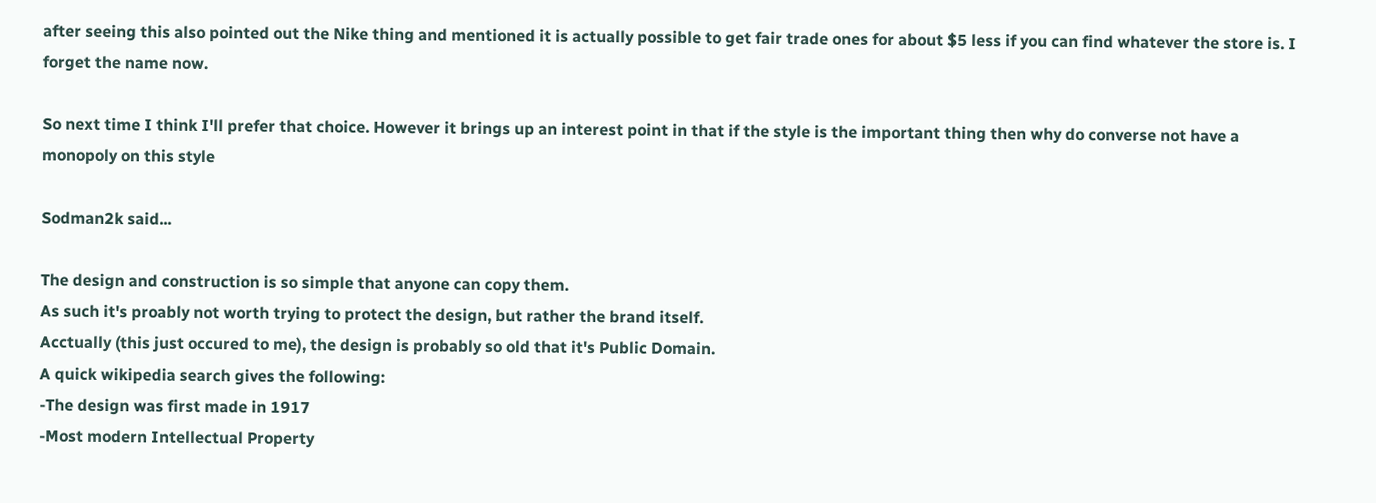after seeing this also pointed out the Nike thing and mentioned it is actually possible to get fair trade ones for about $5 less if you can find whatever the store is. I forget the name now.

So next time I think I'll prefer that choice. However it brings up an interest point in that if the style is the important thing then why do converse not have a monopoly on this style

Sodman2k said...

The design and construction is so simple that anyone can copy them.
As such it's proably not worth trying to protect the design, but rather the brand itself.
Acctually (this just occured to me), the design is probably so old that it's Public Domain.
A quick wikipedia search gives the following:
-The design was first made in 1917
-Most modern Intellectual Property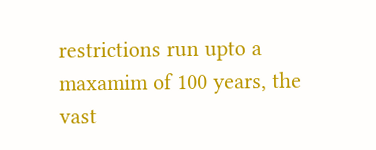restrictions run upto a maxamim of 100 years, the vast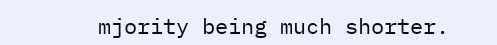mjority being much shorter.